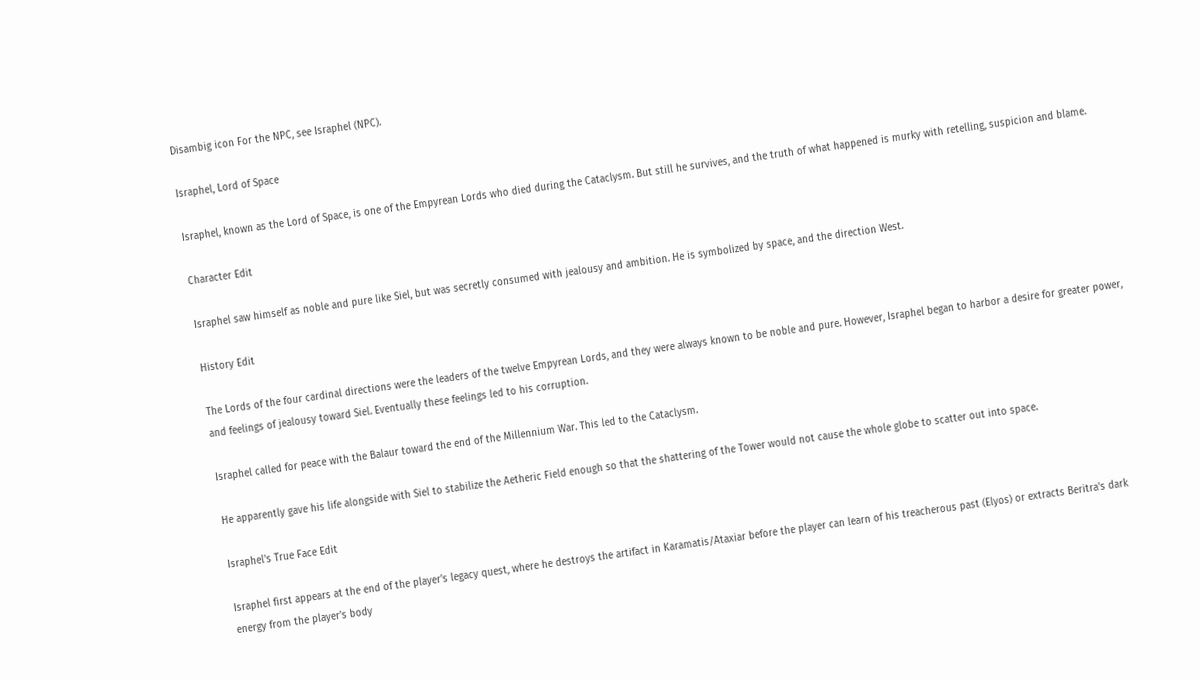Disambig icon For the NPC, see Israphel (NPC).

Israphel, Lord of Space

Israphel, known as the Lord of Space, is one of the Empyrean Lords who died during the Cataclysm. But still he survives, and the truth of what happened is murky with retelling, suspicion and blame.

Character Edit

Israphel saw himself as noble and pure like Siel, but was secretly consumed with jealousy and ambition. He is symbolized by space, and the direction West.

History Edit

The Lords of the four cardinal directions were the leaders of the twelve Empyrean Lords, and they were always known to be noble and pure. However, Israphel began to harbor a desire for greater power, and feelings of jealousy toward Siel. Eventually these feelings led to his corruption.

Israphel called for peace with the Balaur toward the end of the Millennium War. This led to the Cataclysm.

He apparently gave his life alongside with Siel to stabilize the Aetheric Field enough so that the shattering of the Tower would not cause the whole globe to scatter out into space.

Israphel's True Face Edit

Israphel first appears at the end of the player's legacy quest, where he destroys the artifact in Karamatis/Ataxiar before the player can learn of his treacherous past (Elyos) or extracts Beritra's dark energy from the player's body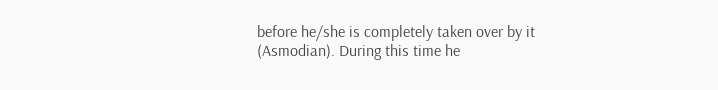before he/she is completely taken over by it (Asmodian). During this time he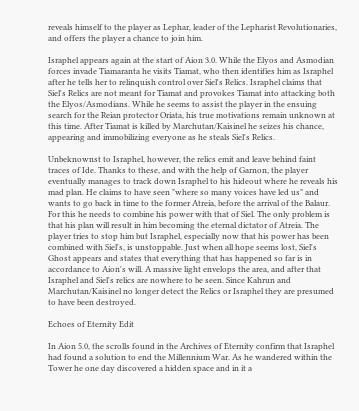reveals himself to the player as Lephar, leader of the Lepharist Revolutionaries, and offers the player a chance to join him.

Israphel appears again at the start of Aion 3.0. While the Elyos and Asmodian forces invade Tiamaranta he visits Tiamat, who then identifies him as Israphel after he tells her to relinquish control over Siel's Relics. Israphel claims that Siel's Relics are not meant for Tiamat and provokes Tiamat into attacking both the Elyos/Asmodians. While he seems to assist the player in the ensuing search for the Reian protector Oriata, his true motivations remain unknown at this time. After Tiamat is killed by Marchutan/Kaisinel he seizes his chance, appearing and immobilizing everyone as he steals Siel's Relics.

Unbeknownst to Israphel, however, the relics emit and leave behind faint traces of Ide. Thanks to these, and with the help of Garnon, the player eventually manages to track down Israphel to his hideout where he reveals his mad plan. He claims to have seen "where so many voices have led us" and wants to go back in time to the former Atreia, before the arrival of the Balaur. For this he needs to combine his power with that of Siel. The only problem is that his plan will result in him becoming the eternal dictator of Atreia. The player tries to stop him but Israphel, especially now that his power has been combined with Siel's, is unstoppable. Just when all hope seems lost, Siel's Ghost appears and states that everything that has happened so far is in accordance to Aion's will. A massive light envelops the area, and after that Israphel and Siel's relics are nowhere to be seen. Since Kahrun and Marchutan/Kaisinel no longer detect the Relics or Israphel they are presumed to have been destroyed.

Echoes of Eternity Edit

In Aion 5.0, the scrolls found in the Archives of Eternity confirm that Israphel had found a solution to end the Millennium War. As he wandered within the Tower he one day discovered a hidden space and in it a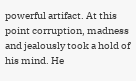powerful artifact. At this point corruption, madness and jealously took a hold of his mind. He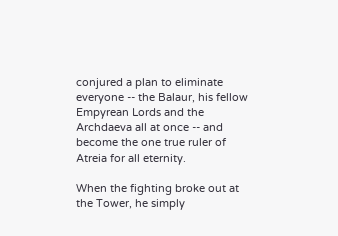conjured a plan to eliminate everyone -- the Balaur, his fellow Empyrean Lords and the Archdaeva all at once -- and become the one true ruler of Atreia for all eternity.

When the fighting broke out at the Tower, he simply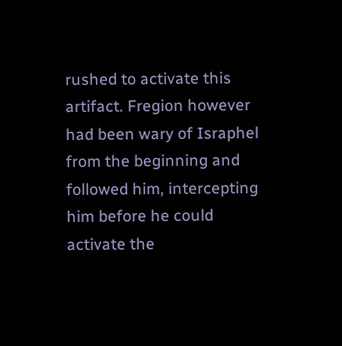rushed to activate this artifact. Fregion however had been wary of Israphel from the beginning and followed him, intercepting him before he could activate the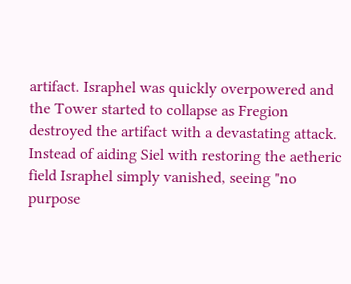artifact. Israphel was quickly overpowered and the Tower started to collapse as Fregion destroyed the artifact with a devastating attack. Instead of aiding Siel with restoring the aetheric field Israphel simply vanished, seeing "no purpose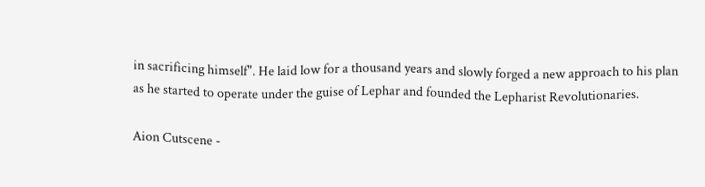in sacrificing himself". He laid low for a thousand years and slowly forged a new approach to his plan as he started to operate under the guise of Lephar and founded the Lepharist Revolutionaries.

Aion Cutscene -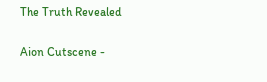The Truth Revealed

Aion Cutscene -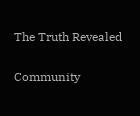The Truth Revealed

Community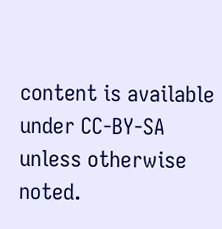content is available under CC-BY-SA unless otherwise noted.